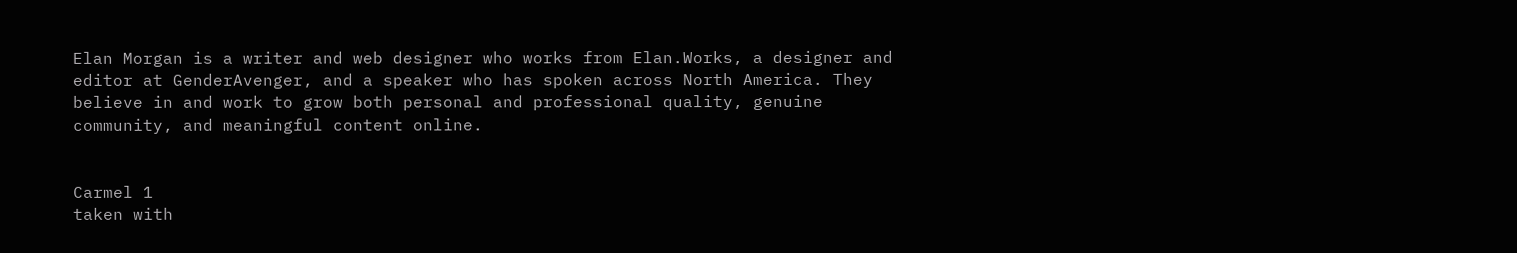Elan Morgan is a writer and web designer who works from Elan.Works, a designer and editor at GenderAvenger, and a speaker who has spoken across North America. They believe in and work to grow both personal and professional quality, genuine community, and meaningful content online.


Carmel 1
taken with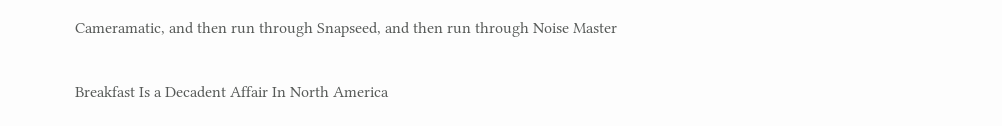Cameramatic, and then run through Snapseed, and then run through Noise Master

Breakfast Is a Decadent Affair In North America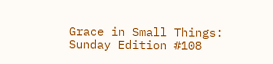Grace in Small Things: Sunday Edition #108